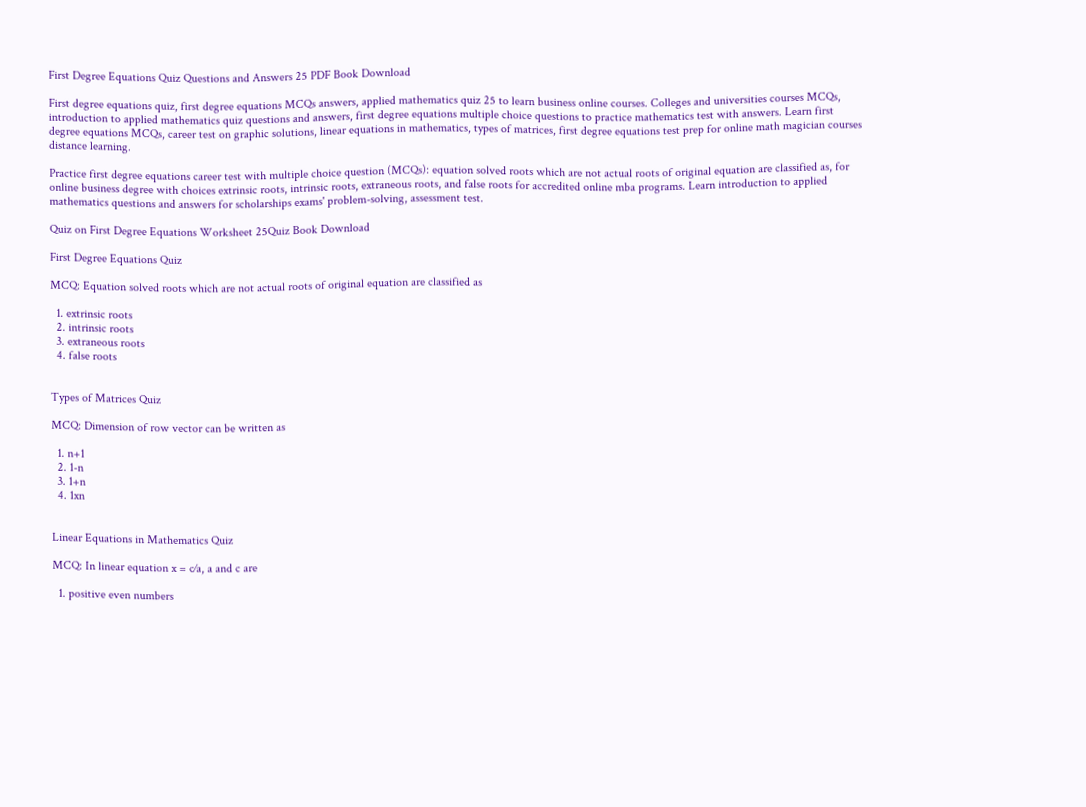First Degree Equations Quiz Questions and Answers 25 PDF Book Download

First degree equations quiz, first degree equations MCQs answers, applied mathematics quiz 25 to learn business online courses. Colleges and universities courses MCQs, introduction to applied mathematics quiz questions and answers, first degree equations multiple choice questions to practice mathematics test with answers. Learn first degree equations MCQs, career test on graphic solutions, linear equations in mathematics, types of matrices, first degree equations test prep for online math magician courses distance learning.

Practice first degree equations career test with multiple choice question (MCQs): equation solved roots which are not actual roots of original equation are classified as, for online business degree with choices extrinsic roots, intrinsic roots, extraneous roots, and false roots for accredited online mba programs. Learn introduction to applied mathematics questions and answers for scholarships exams' problem-solving, assessment test.

Quiz on First Degree Equations Worksheet 25Quiz Book Download

First Degree Equations Quiz

MCQ: Equation solved roots which are not actual roots of original equation are classified as

  1. extrinsic roots
  2. intrinsic roots
  3. extraneous roots
  4. false roots


Types of Matrices Quiz

MCQ: Dimension of row vector can be written as

  1. n+1
  2. 1-n
  3. 1+n
  4. 1xn


Linear Equations in Mathematics Quiz

MCQ: In linear equation x = c⁄a, a and c are

  1. positive even numbers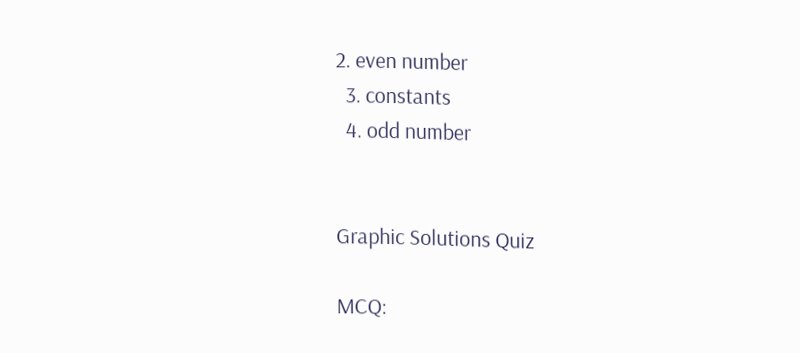2. even number
  3. constants
  4. odd number


Graphic Solutions Quiz

MCQ: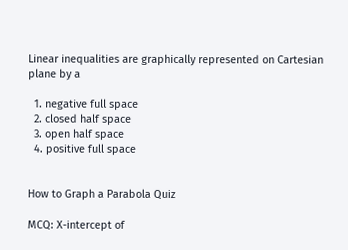Linear inequalities are graphically represented on Cartesian plane by a

  1. negative full space
  2. closed half space
  3. open half space
  4. positive full space


How to Graph a Parabola Quiz

MCQ: X-intercept of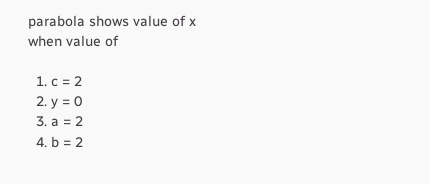parabola shows value of x when value of

  1. c = 2
  2. y = 0
  3. a = 2
  4. b = 2